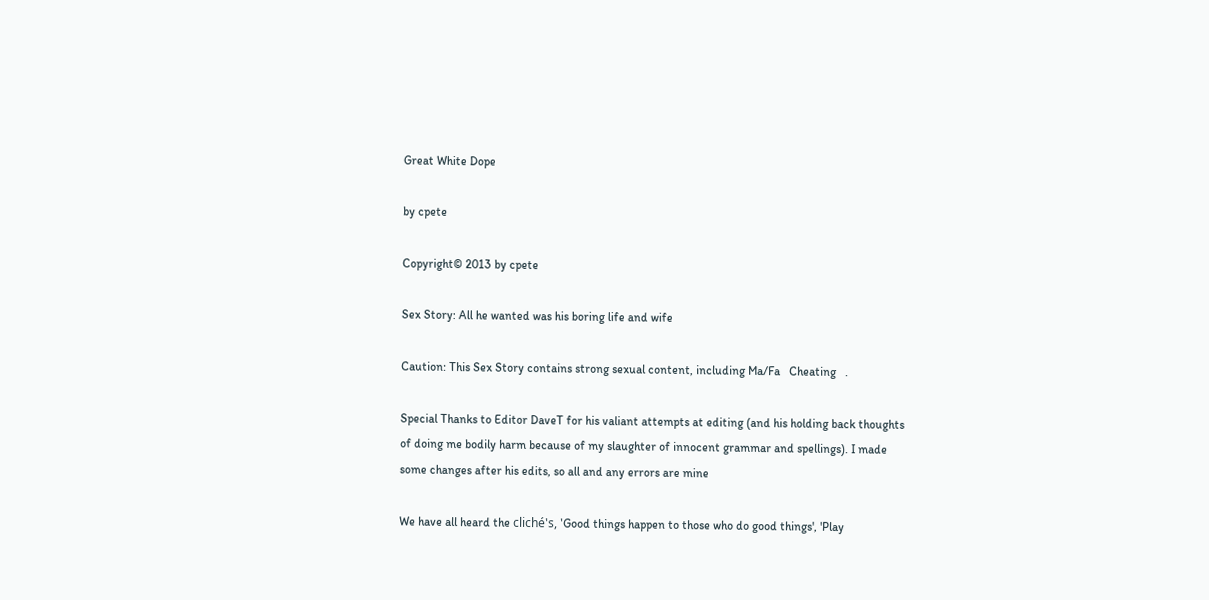Great White Dope

by cpete

Copyright© 2013 by cpete

Sex Story: All he wanted was his boring life and wife

Caution: This Sex Story contains strong sexual content, including Ma/Fa   Cheating   .

Special Thanks to Editor DaveT for his valiant attempts at editing (and his holding back thoughts of doing me bodily harm because of my slaughter of innocent grammar and spellings). I made some changes after his edits, so all and any errors are mine

We have all heard the cliché's, 'Good things happen to those who do good things', 'Play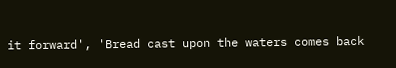it forward', 'Bread cast upon the waters comes back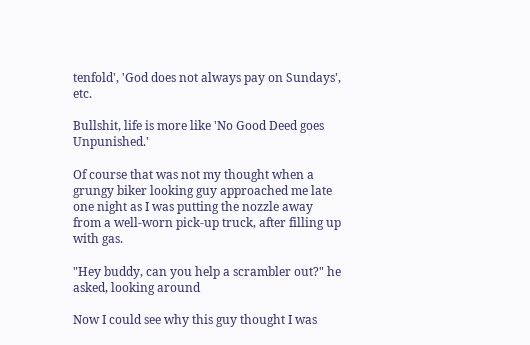tenfold', 'God does not always pay on Sundays', etc.

Bullshit, life is more like 'No Good Deed goes Unpunished.'

Of course that was not my thought when a grungy biker looking guy approached me late one night as I was putting the nozzle away from a well-worn pick-up truck, after filling up with gas.

"Hey buddy, can you help a scrambler out?" he asked, looking around

Now I could see why this guy thought I was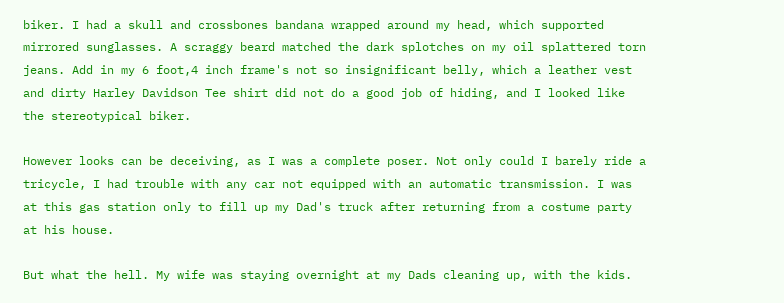biker. I had a skull and crossbones bandana wrapped around my head, which supported mirrored sunglasses. A scraggy beard matched the dark splotches on my oil splattered torn jeans. Add in my 6 foot,4 inch frame's not so insignificant belly, which a leather vest and dirty Harley Davidson Tee shirt did not do a good job of hiding, and I looked like the stereotypical biker.

However looks can be deceiving, as I was a complete poser. Not only could I barely ride a tricycle, I had trouble with any car not equipped with an automatic transmission. I was at this gas station only to fill up my Dad's truck after returning from a costume party at his house.

But what the hell. My wife was staying overnight at my Dads cleaning up, with the kids.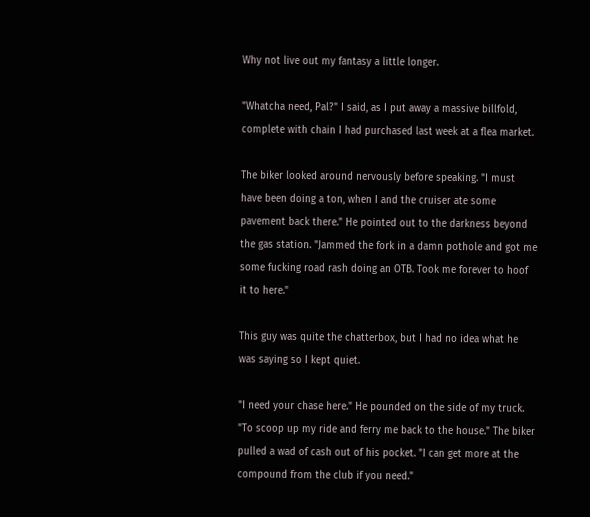Why not live out my fantasy a little longer.

"Whatcha need, Pal?" I said, as I put away a massive billfold, complete with chain I had purchased last week at a flea market.

The biker looked around nervously before speaking. "I must have been doing a ton, when I and the cruiser ate some pavement back there." He pointed out to the darkness beyond the gas station. "Jammed the fork in a damn pothole and got me some fucking road rash doing an OTB. Took me forever to hoof it to here."

This guy was quite the chatterbox, but I had no idea what he was saying so I kept quiet.

"I need your chase here." He pounded on the side of my truck. "To scoop up my ride and ferry me back to the house." The biker pulled a wad of cash out of his pocket. "I can get more at the compound from the club if you need."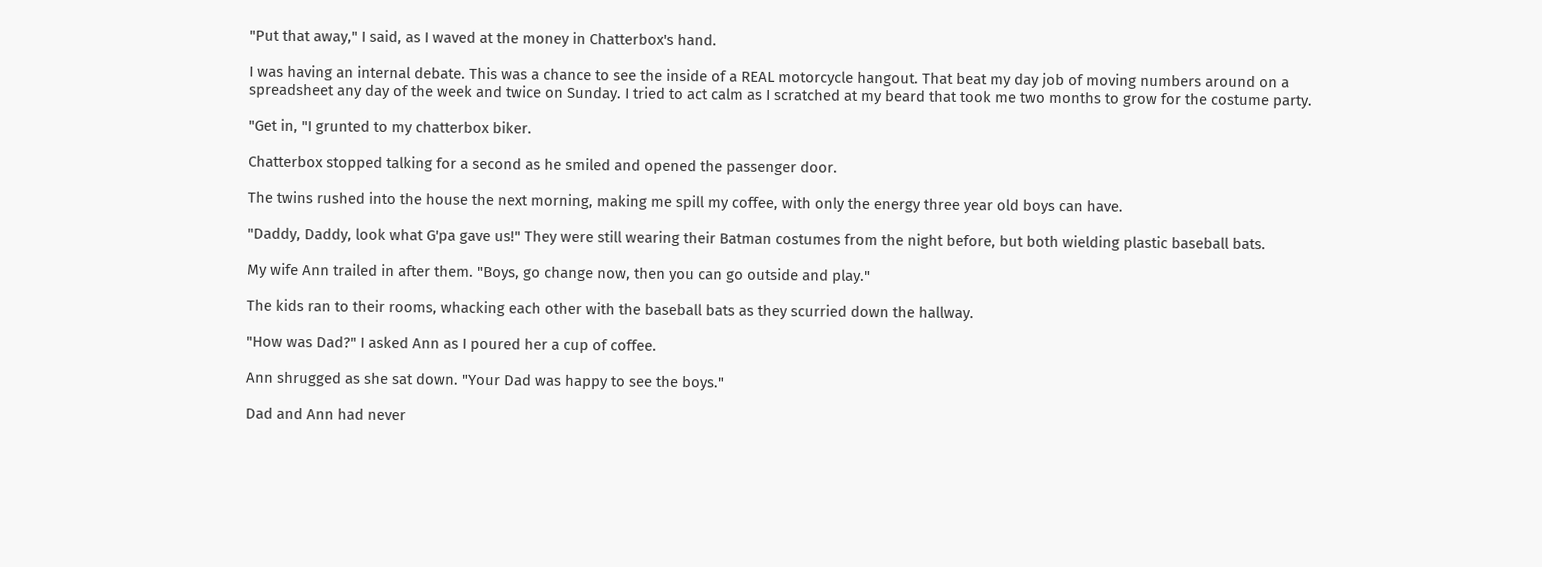"Put that away," I said, as I waved at the money in Chatterbox's hand.

I was having an internal debate. This was a chance to see the inside of a REAL motorcycle hangout. That beat my day job of moving numbers around on a spreadsheet any day of the week and twice on Sunday. I tried to act calm as I scratched at my beard that took me two months to grow for the costume party.

"Get in, "I grunted to my chatterbox biker.

Chatterbox stopped talking for a second as he smiled and opened the passenger door.

The twins rushed into the house the next morning, making me spill my coffee, with only the energy three year old boys can have.

"Daddy, Daddy, look what G'pa gave us!" They were still wearing their Batman costumes from the night before, but both wielding plastic baseball bats.

My wife Ann trailed in after them. "Boys, go change now, then you can go outside and play."

The kids ran to their rooms, whacking each other with the baseball bats as they scurried down the hallway.

"How was Dad?" I asked Ann as I poured her a cup of coffee.

Ann shrugged as she sat down. "Your Dad was happy to see the boys."

Dad and Ann had never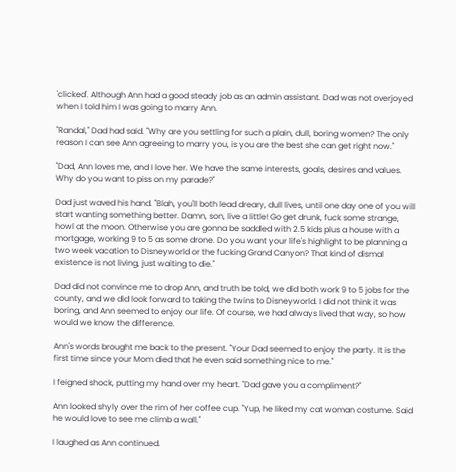'clicked'. Although Ann had a good steady job as an admin assistant. Dad was not overjoyed when I told him I was going to marry Ann.

"Randal," Dad had said. "Why are you settling for such a plain, dull, boring women? The only reason I can see Ann agreeing to marry you, is you are the best she can get right now."

"Dad, Ann loves me, and I love her. We have the same interests, goals, desires and values. Why do you want to piss on my parade?"

Dad just waved his hand. "Blah, you'll both lead dreary, dull lives, until one day one of you will start wanting something better. Damn, son, live a little! Go get drunk, fuck some strange, howl at the moon. Otherwise you are gonna be saddled with 2.5 kids plus a house with a mortgage, working 9 to 5 as some drone. Do you want your life's highlight to be planning a two week vacation to Disneyworld or the fucking Grand Canyon? That kind of dismal existence is not living, just waiting to die."

Dad did not convince me to drop Ann, and truth be told, we did both work 9 to 5 jobs for the county, and we did look forward to taking the twins to Disneyworld. I did not think it was boring, and Ann seemed to enjoy our life. Of course, we had always lived that way, so how would we know the difference.

Ann's words brought me back to the present. "Your Dad seemed to enjoy the party. It is the first time since your Mom died that he even said something nice to me."

I feigned shock, putting my hand over my heart. "Dad gave you a compliment?"

Ann looked shyly over the rim of her coffee cup. "Yup, he liked my cat woman costume. Said he would love to see me climb a wall."

I laughed as Ann continued.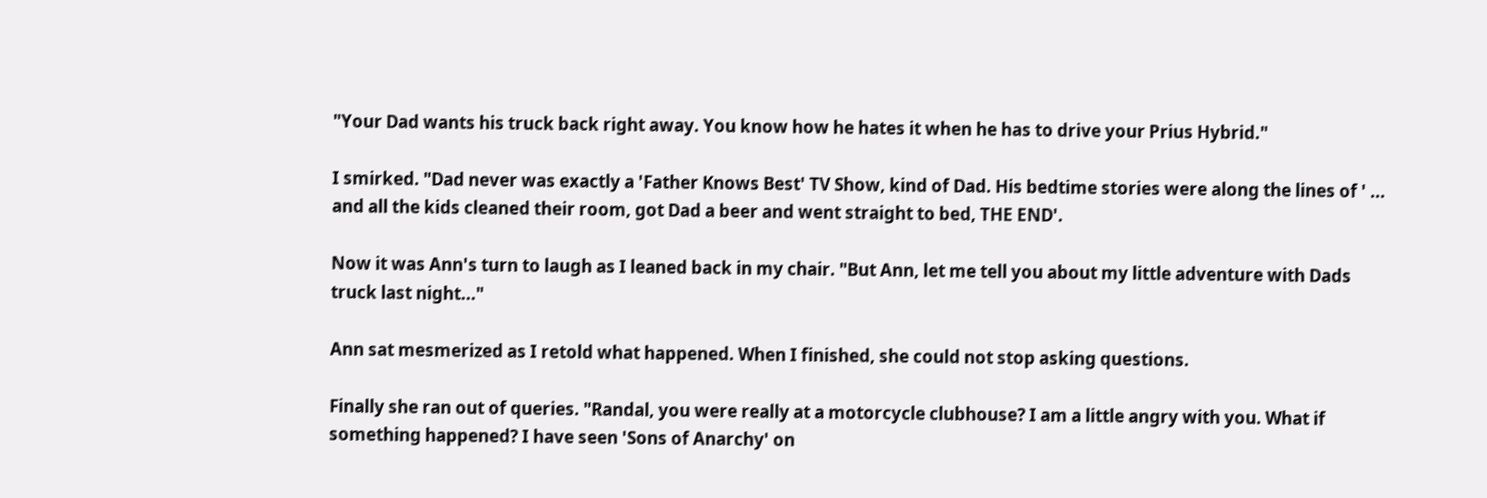"Your Dad wants his truck back right away. You know how he hates it when he has to drive your Prius Hybrid."

I smirked. "Dad never was exactly a 'Father Knows Best' TV Show, kind of Dad. His bedtime stories were along the lines of ' ... and all the kids cleaned their room, got Dad a beer and went straight to bed, THE END'.

Now it was Ann's turn to laugh as I leaned back in my chair. "But Ann, let me tell you about my little adventure with Dads truck last night..."

Ann sat mesmerized as I retold what happened. When I finished, she could not stop asking questions.

Finally she ran out of queries. "Randal, you were really at a motorcycle clubhouse? I am a little angry with you. What if something happened? I have seen 'Sons of Anarchy' on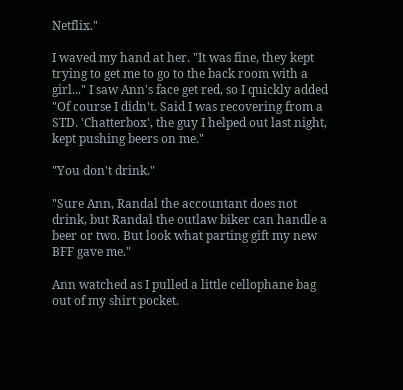Netflix."

I waved my hand at her. "It was fine, they kept trying to get me to go to the back room with a girl..." I saw Ann's face get red, so I quickly added "Of course I didn't. Said I was recovering from a STD. 'Chatterbox', the guy I helped out last night, kept pushing beers on me."

"You don't drink."

"Sure Ann, Randal the accountant does not drink, but Randal the outlaw biker can handle a beer or two. But look what parting gift my new BFF gave me."

Ann watched as I pulled a little cellophane bag out of my shirt pocket.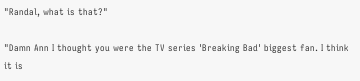"Randal, what is that?"

"Damn Ann I thought you were the TV series 'Breaking Bad' biggest fan. I think it is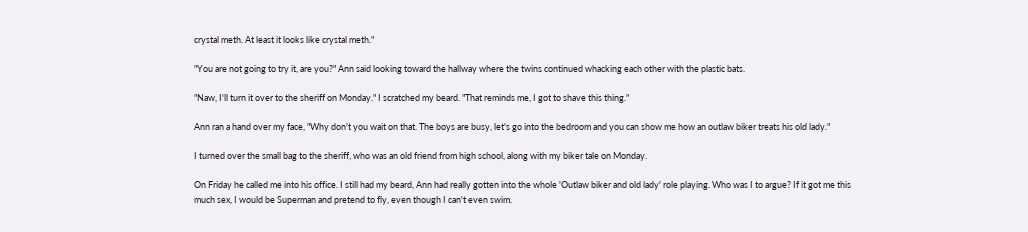crystal meth. At least it looks like crystal meth."

"You are not going to try it, are you?" Ann said looking toward the hallway where the twins continued whacking each other with the plastic bats.

"Naw, I'll turn it over to the sheriff on Monday." I scratched my beard. "That reminds me, I got to shave this thing."

Ann ran a hand over my face, "Why don't you wait on that. The boys are busy, let's go into the bedroom and you can show me how an outlaw biker treats his old lady."

I turned over the small bag to the sheriff, who was an old friend from high school, along with my biker tale on Monday.

On Friday he called me into his office. I still had my beard, Ann had really gotten into the whole 'Outlaw biker and old lady' role playing. Who was I to argue? If it got me this much sex, I would be Superman and pretend to fly, even though I can't even swim.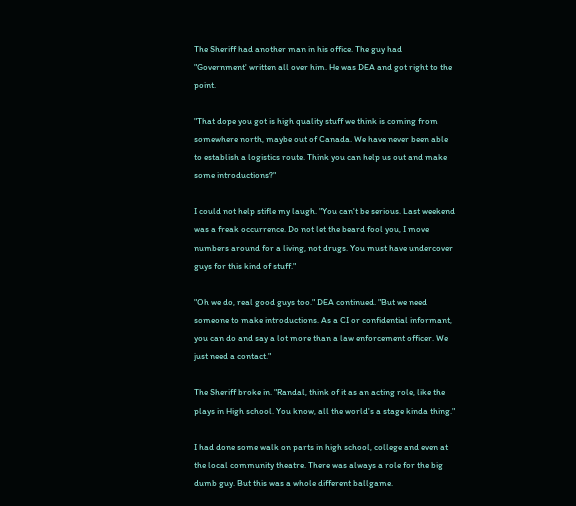The Sheriff had another man in his office. The guy had "Government' written all over him. He was DEA and got right to the point.

"That dope you got is high quality stuff we think is coming from somewhere north, maybe out of Canada. We have never been able to establish a logistics route. Think you can help us out and make some introductions?"

I could not help stifle my laugh. "You can't be serious. Last weekend was a freak occurrence. Do not let the beard fool you, I move numbers around for a living, not drugs. You must have undercover guys for this kind of stuff."

"Oh we do, real good guys too." DEA continued. "But we need someone to make introductions. As a CI or confidential informant, you can do and say a lot more than a law enforcement officer. We just need a contact."

The Sheriff broke in. "Randal, think of it as an acting role, like the plays in High school. You know, all the world's a stage kinda thing."

I had done some walk on parts in high school, college and even at the local community theatre. There was always a role for the big dumb guy. But this was a whole different ballgame.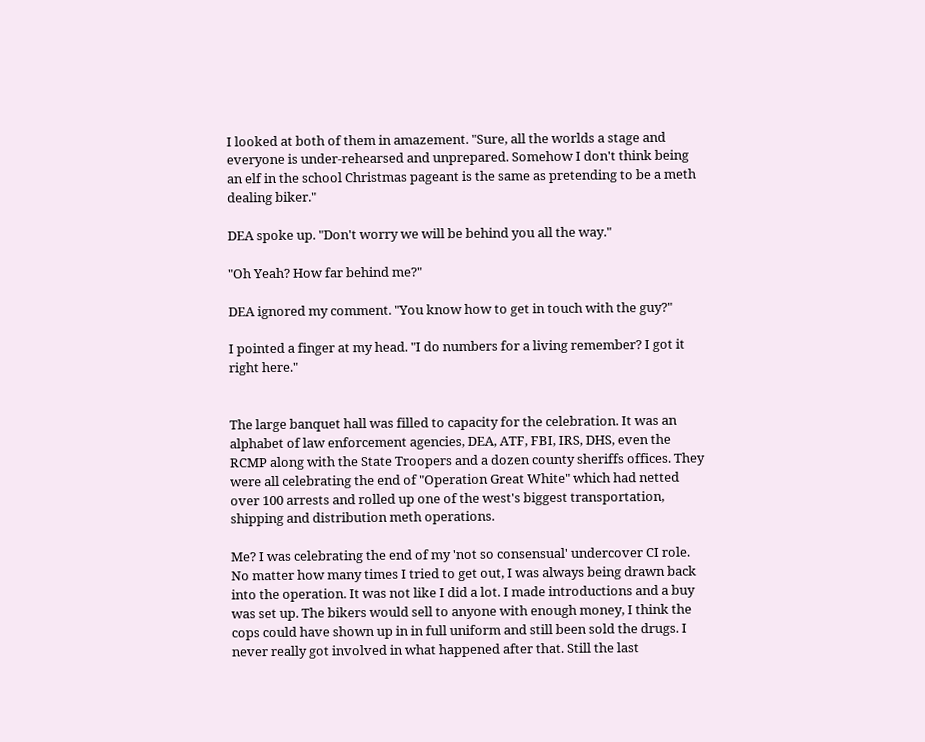I looked at both of them in amazement. "Sure, all the worlds a stage and everyone is under-rehearsed and unprepared. Somehow I don't think being an elf in the school Christmas pageant is the same as pretending to be a meth dealing biker."

DEA spoke up. "Don't worry we will be behind you all the way."

"Oh Yeah? How far behind me?"

DEA ignored my comment. "You know how to get in touch with the guy?"

I pointed a finger at my head. "I do numbers for a living remember? I got it right here."


The large banquet hall was filled to capacity for the celebration. It was an alphabet of law enforcement agencies, DEA, ATF, FBI, IRS, DHS, even the RCMP along with the State Troopers and a dozen county sheriffs offices. They were all celebrating the end of "Operation Great White" which had netted over 100 arrests and rolled up one of the west's biggest transportation, shipping and distribution meth operations.

Me? I was celebrating the end of my 'not so consensual' undercover CI role. No matter how many times I tried to get out, I was always being drawn back into the operation. It was not like I did a lot. I made introductions and a buy was set up. The bikers would sell to anyone with enough money, I think the cops could have shown up in in full uniform and still been sold the drugs. I never really got involved in what happened after that. Still the last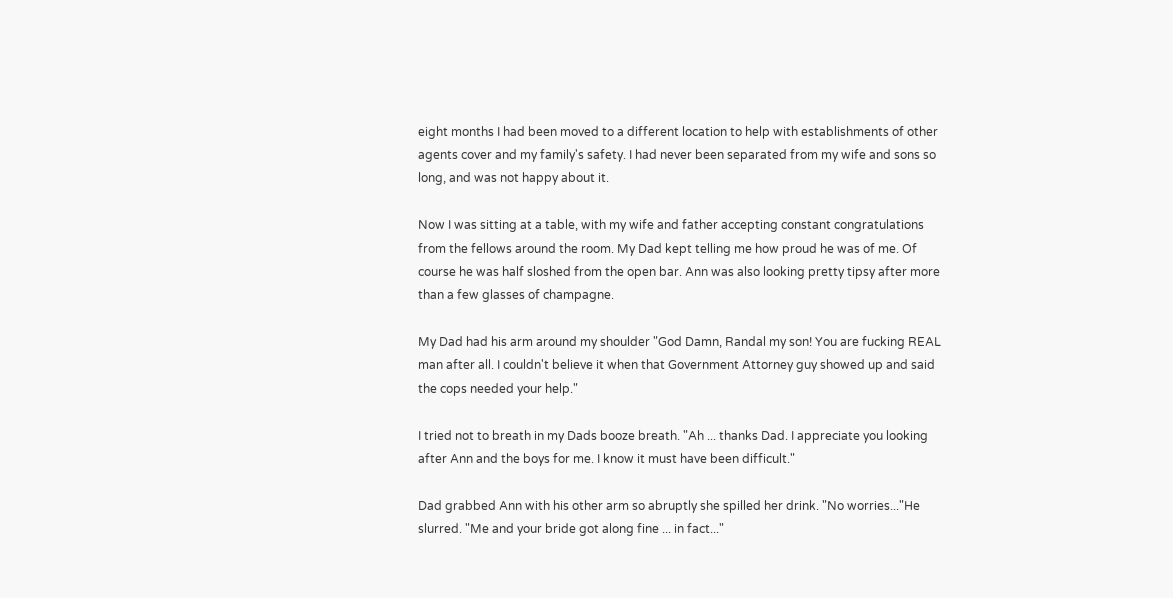eight months I had been moved to a different location to help with establishments of other agents cover and my family's safety. I had never been separated from my wife and sons so long, and was not happy about it.

Now I was sitting at a table, with my wife and father accepting constant congratulations from the fellows around the room. My Dad kept telling me how proud he was of me. Of course he was half sloshed from the open bar. Ann was also looking pretty tipsy after more than a few glasses of champagne.

My Dad had his arm around my shoulder "God Damn, Randal my son! You are fucking REAL man after all. I couldn't believe it when that Government Attorney guy showed up and said the cops needed your help."

I tried not to breath in my Dads booze breath. "Ah ... thanks Dad. I appreciate you looking after Ann and the boys for me. I know it must have been difficult."

Dad grabbed Ann with his other arm so abruptly she spilled her drink. "No worries..."He slurred. "Me and your bride got along fine ... in fact..."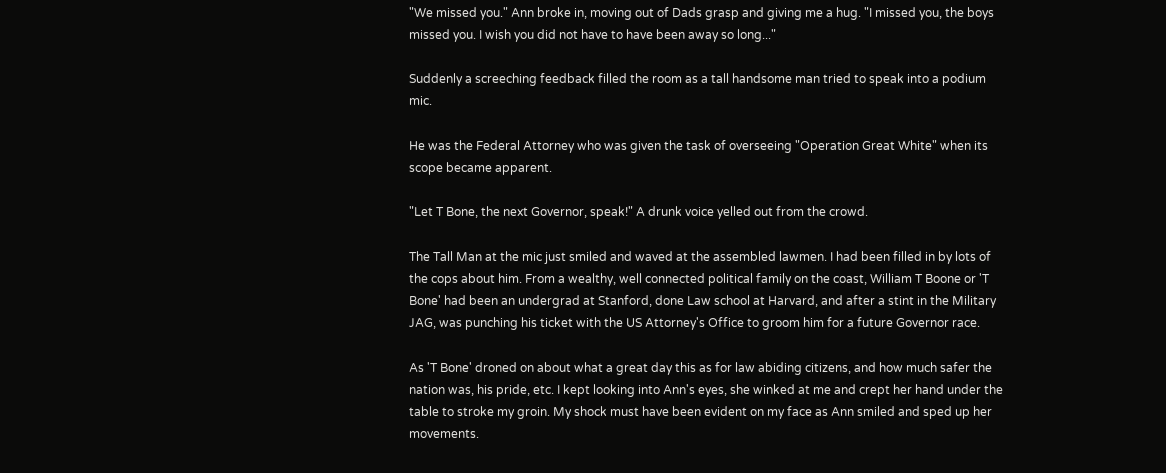"We missed you." Ann broke in, moving out of Dads grasp and giving me a hug. "I missed you, the boys missed you. I wish you did not have to have been away so long..."

Suddenly a screeching feedback filled the room as a tall handsome man tried to speak into a podium mic.

He was the Federal Attorney who was given the task of overseeing "Operation Great White" when its scope became apparent.

"Let T Bone, the next Governor, speak!" A drunk voice yelled out from the crowd.

The Tall Man at the mic just smiled and waved at the assembled lawmen. I had been filled in by lots of the cops about him. From a wealthy, well connected political family on the coast, William T Boone or 'T Bone' had been an undergrad at Stanford, done Law school at Harvard, and after a stint in the Military JAG, was punching his ticket with the US Attorney's Office to groom him for a future Governor race.

As 'T Bone' droned on about what a great day this as for law abiding citizens, and how much safer the nation was, his pride, etc. I kept looking into Ann's eyes, she winked at me and crept her hand under the table to stroke my groin. My shock must have been evident on my face as Ann smiled and sped up her movements.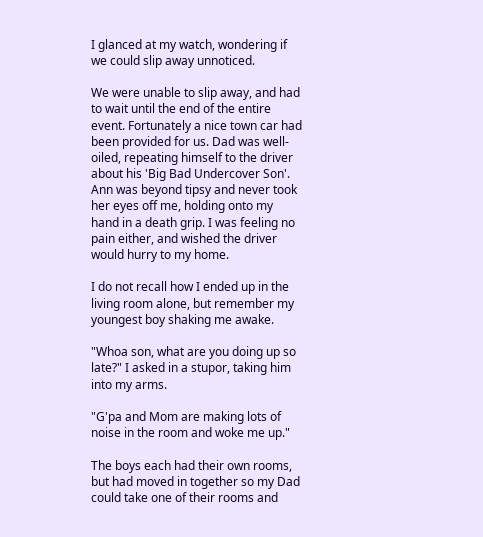I glanced at my watch, wondering if we could slip away unnoticed.

We were unable to slip away, and had to wait until the end of the entire event. Fortunately a nice town car had been provided for us. Dad was well-oiled, repeating himself to the driver about his 'Big Bad Undercover Son'. Ann was beyond tipsy and never took her eyes off me, holding onto my hand in a death grip. I was feeling no pain either, and wished the driver would hurry to my home.

I do not recall how I ended up in the living room alone, but remember my youngest boy shaking me awake.

"Whoa son, what are you doing up so late?" I asked in a stupor, taking him into my arms.

"G'pa and Mom are making lots of noise in the room and woke me up."

The boys each had their own rooms, but had moved in together so my Dad could take one of their rooms and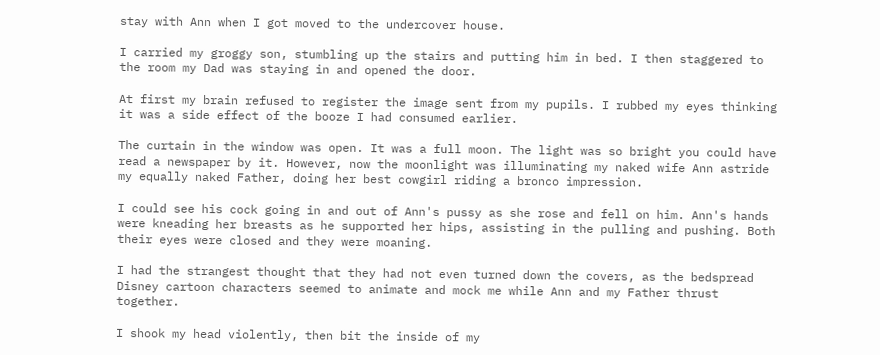stay with Ann when I got moved to the undercover house.

I carried my groggy son, stumbling up the stairs and putting him in bed. I then staggered to the room my Dad was staying in and opened the door.

At first my brain refused to register the image sent from my pupils. I rubbed my eyes thinking it was a side effect of the booze I had consumed earlier.

The curtain in the window was open. It was a full moon. The light was so bright you could have read a newspaper by it. However, now the moonlight was illuminating my naked wife Ann astride my equally naked Father, doing her best cowgirl riding a bronco impression.

I could see his cock going in and out of Ann's pussy as she rose and fell on him. Ann's hands were kneading her breasts as he supported her hips, assisting in the pulling and pushing. Both their eyes were closed and they were moaning.

I had the strangest thought that they had not even turned down the covers, as the bedspread Disney cartoon characters seemed to animate and mock me while Ann and my Father thrust together.

I shook my head violently, then bit the inside of my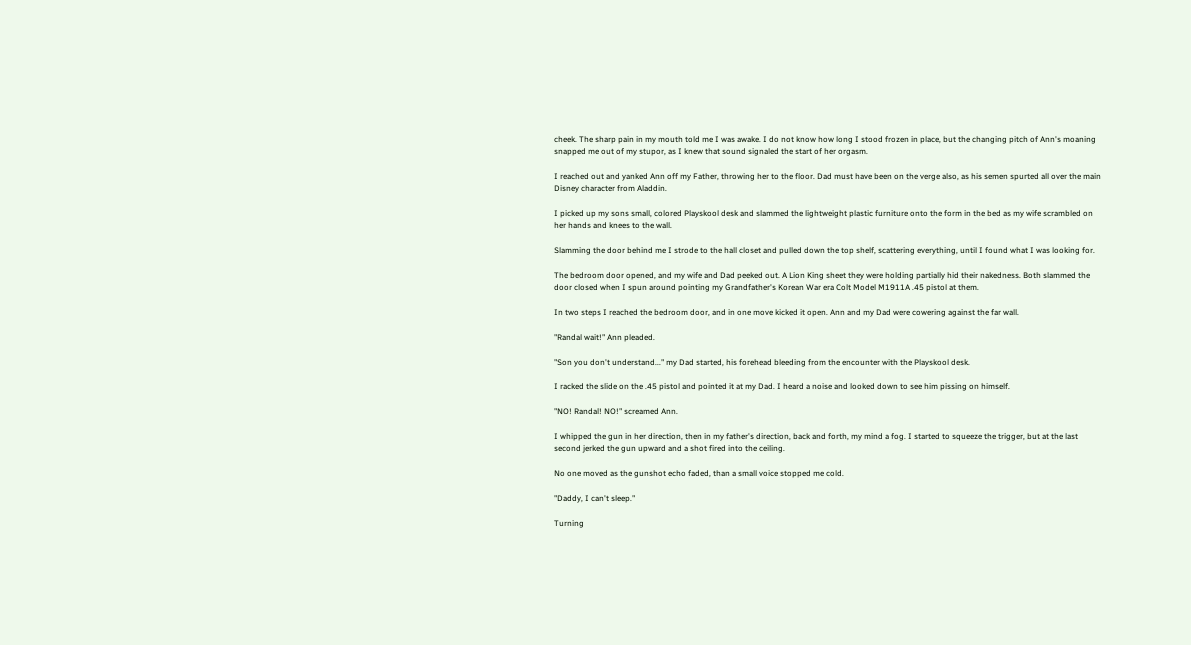cheek. The sharp pain in my mouth told me I was awake. I do not know how long I stood frozen in place, but the changing pitch of Ann's moaning snapped me out of my stupor, as I knew that sound signaled the start of her orgasm.

I reached out and yanked Ann off my Father, throwing her to the floor. Dad must have been on the verge also, as his semen spurted all over the main Disney character from Aladdin.

I picked up my sons small, colored Playskool desk and slammed the lightweight plastic furniture onto the form in the bed as my wife scrambled on her hands and knees to the wall.

Slamming the door behind me I strode to the hall closet and pulled down the top shelf, scattering everything, until I found what I was looking for.

The bedroom door opened, and my wife and Dad peeked out. A Lion King sheet they were holding partially hid their nakedness. Both slammed the door closed when I spun around pointing my Grandfather's Korean War era Colt Model M1911A .45 pistol at them.

In two steps I reached the bedroom door, and in one move kicked it open. Ann and my Dad were cowering against the far wall.

"Randal wait!" Ann pleaded.

"Son you don't understand..." my Dad started, his forehead bleeding from the encounter with the Playskool desk.

I racked the slide on the .45 pistol and pointed it at my Dad. I heard a noise and looked down to see him pissing on himself.

"NO! Randal! NO!" screamed Ann.

I whipped the gun in her direction, then in my father's direction, back and forth, my mind a fog. I started to squeeze the trigger, but at the last second jerked the gun upward and a shot fired into the ceiling.

No one moved as the gunshot echo faded, than a small voice stopped me cold.

"Daddy, I can't sleep."

Turning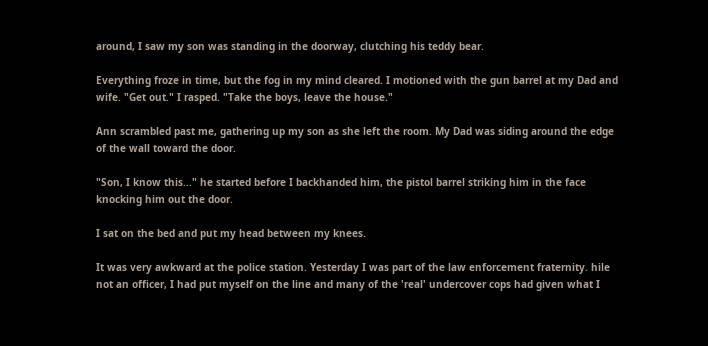around, I saw my son was standing in the doorway, clutching his teddy bear.

Everything froze in time, but the fog in my mind cleared. I motioned with the gun barrel at my Dad and wife. "Get out." I rasped. "Take the boys, leave the house."

Ann scrambled past me, gathering up my son as she left the room. My Dad was siding around the edge of the wall toward the door.

"Son, I know this..." he started before I backhanded him, the pistol barrel striking him in the face knocking him out the door.

I sat on the bed and put my head between my knees.

It was very awkward at the police station. Yesterday I was part of the law enforcement fraternity. hile not an officer, I had put myself on the line and many of the 'real' undercover cops had given what I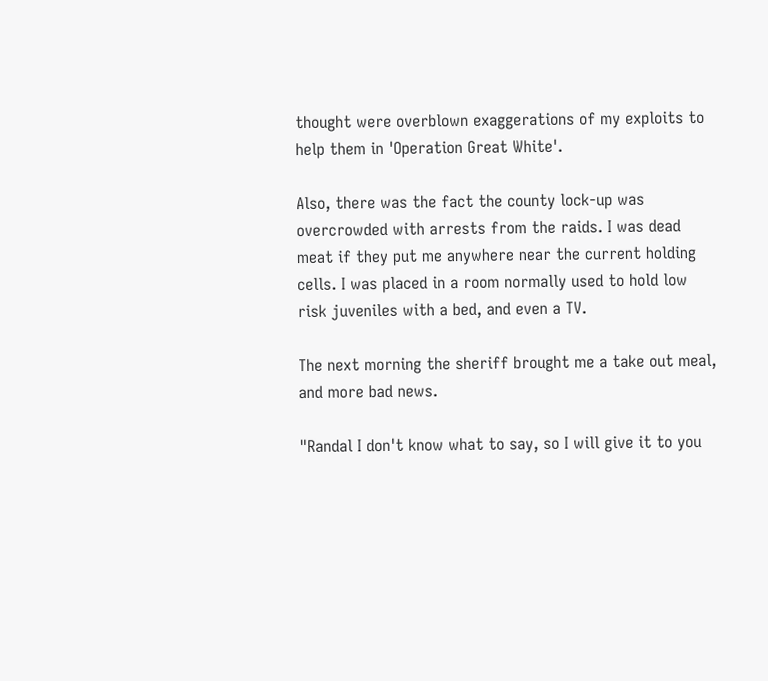thought were overblown exaggerations of my exploits to help them in 'Operation Great White'.

Also, there was the fact the county lock-up was overcrowded with arrests from the raids. I was dead meat if they put me anywhere near the current holding cells. I was placed in a room normally used to hold low risk juveniles with a bed, and even a TV.

The next morning the sheriff brought me a take out meal, and more bad news.

"Randal I don't know what to say, so I will give it to you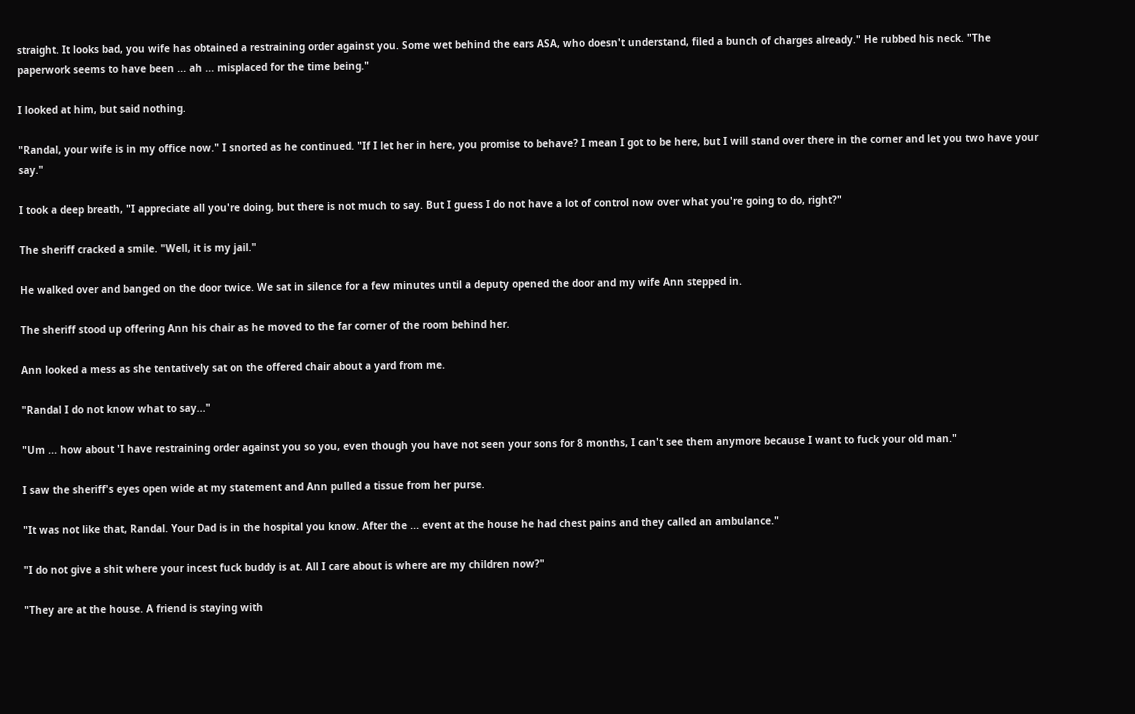straight. It looks bad, you wife has obtained a restraining order against you. Some wet behind the ears ASA, who doesn't understand, filed a bunch of charges already." He rubbed his neck. "The paperwork seems to have been ... ah ... misplaced for the time being."

I looked at him, but said nothing.

"Randal, your wife is in my office now." I snorted as he continued. "If I let her in here, you promise to behave? I mean I got to be here, but I will stand over there in the corner and let you two have your say."

I took a deep breath, "I appreciate all you're doing, but there is not much to say. But I guess I do not have a lot of control now over what you're going to do, right?"

The sheriff cracked a smile. "Well, it is my jail."

He walked over and banged on the door twice. We sat in silence for a few minutes until a deputy opened the door and my wife Ann stepped in.

The sheriff stood up offering Ann his chair as he moved to the far corner of the room behind her.

Ann looked a mess as she tentatively sat on the offered chair about a yard from me.

"Randal I do not know what to say..."

"Um ... how about 'I have restraining order against you so you, even though you have not seen your sons for 8 months, I can't see them anymore because I want to fuck your old man."

I saw the sheriff's eyes open wide at my statement and Ann pulled a tissue from her purse.

"It was not like that, Randal. Your Dad is in the hospital you know. After the ... event at the house he had chest pains and they called an ambulance."

"I do not give a shit where your incest fuck buddy is at. All I care about is where are my children now?"

"They are at the house. A friend is staying with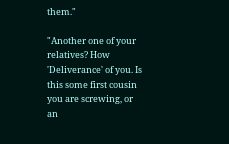them."

"Another one of your relatives? How 'Deliverance' of you. Is this some first cousin you are screwing, or an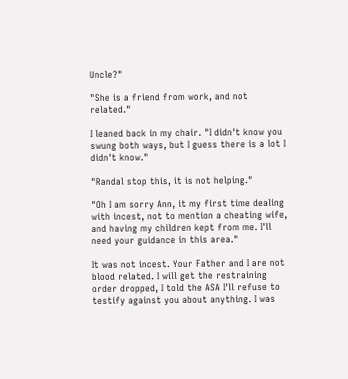Uncle?"

"She is a friend from work, and not related."

I leaned back in my chair. "I didn't know you swung both ways, but I guess there is a lot I didn't know."

"Randal stop this, it is not helping."

"Oh I am sorry Ann, it my first time dealing with incest, not to mention a cheating wife, and having my children kept from me. I'll need your guidance in this area."

It was not incest. Your Father and I are not blood related. I will get the restraining order dropped, I told the ASA I'll refuse to testify against you about anything. I was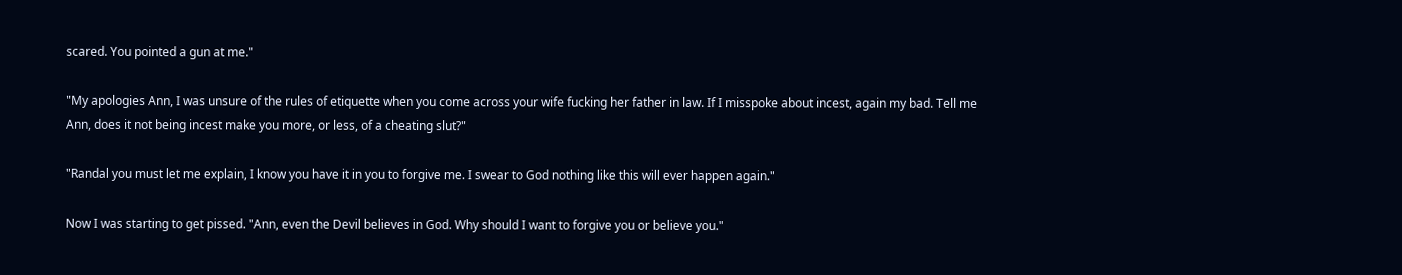scared. You pointed a gun at me."

"My apologies Ann, I was unsure of the rules of etiquette when you come across your wife fucking her father in law. If I misspoke about incest, again my bad. Tell me Ann, does it not being incest make you more, or less, of a cheating slut?"

"Randal you must let me explain, I know you have it in you to forgive me. I swear to God nothing like this will ever happen again."

Now I was starting to get pissed. "Ann, even the Devil believes in God. Why should I want to forgive you or believe you."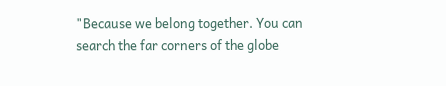"Because we belong together. You can search the far corners of the globe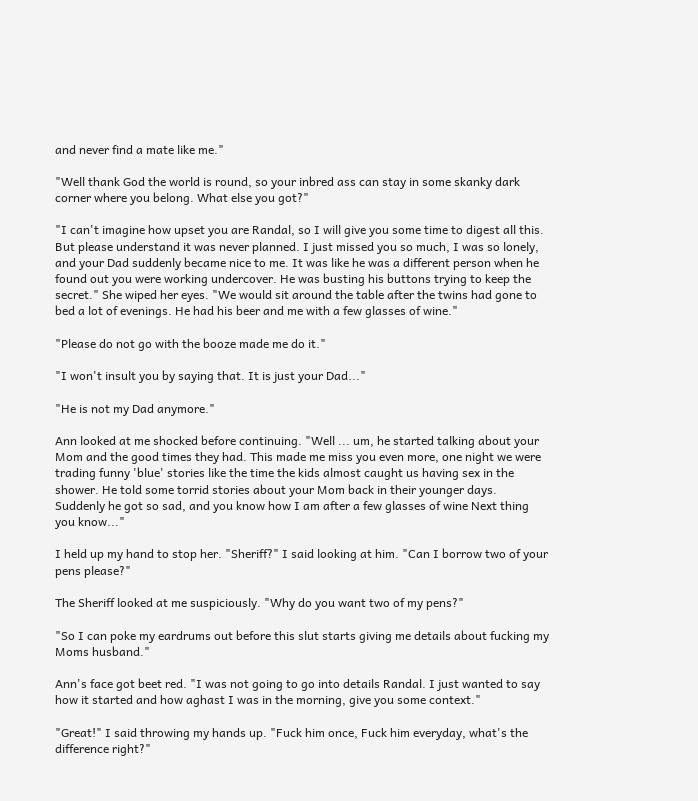and never find a mate like me."

"Well thank God the world is round, so your inbred ass can stay in some skanky dark corner where you belong. What else you got?"

"I can't imagine how upset you are Randal, so I will give you some time to digest all this. But please understand it was never planned. I just missed you so much, I was so lonely, and your Dad suddenly became nice to me. It was like he was a different person when he found out you were working undercover. He was busting his buttons trying to keep the secret." She wiped her eyes. "We would sit around the table after the twins had gone to bed a lot of evenings. He had his beer and me with a few glasses of wine."

"Please do not go with the booze made me do it."

"I won't insult you by saying that. It is just your Dad..."

"He is not my Dad anymore."

Ann looked at me shocked before continuing. "Well ... um, he started talking about your Mom and the good times they had. This made me miss you even more, one night we were trading funny 'blue' stories like the time the kids almost caught us having sex in the shower. He told some torrid stories about your Mom back in their younger days. Suddenly he got so sad, and you know how I am after a few glasses of wine Next thing you know..."

I held up my hand to stop her. "Sheriff?" I said looking at him. "Can I borrow two of your pens please?"

The Sheriff looked at me suspiciously. "Why do you want two of my pens?"

"So I can poke my eardrums out before this slut starts giving me details about fucking my Moms husband."

Ann's face got beet red. "I was not going to go into details Randal. I just wanted to say how it started and how aghast I was in the morning, give you some context."

"Great!" I said throwing my hands up. "Fuck him once, Fuck him everyday, what's the difference right?"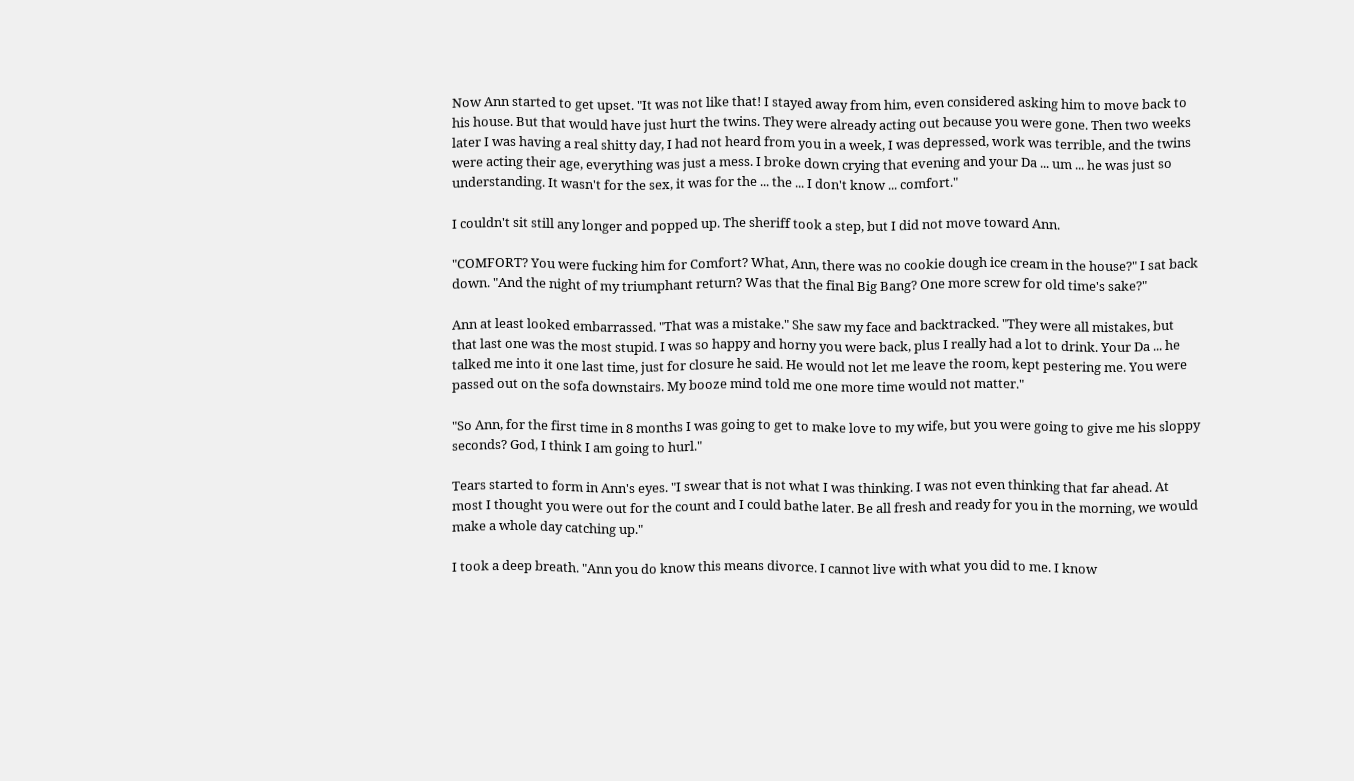Now Ann started to get upset. "It was not like that! I stayed away from him, even considered asking him to move back to his house. But that would have just hurt the twins. They were already acting out because you were gone. Then two weeks later I was having a real shitty day, I had not heard from you in a week, I was depressed, work was terrible, and the twins were acting their age, everything was just a mess. I broke down crying that evening and your Da ... um ... he was just so understanding. It wasn't for the sex, it was for the ... the ... I don't know ... comfort."

I couldn't sit still any longer and popped up. The sheriff took a step, but I did not move toward Ann.

"COMFORT? You were fucking him for Comfort? What, Ann, there was no cookie dough ice cream in the house?" I sat back down. "And the night of my triumphant return? Was that the final Big Bang? One more screw for old time's sake?"

Ann at least looked embarrassed. "That was a mistake." She saw my face and backtracked. "They were all mistakes, but that last one was the most stupid. I was so happy and horny you were back, plus I really had a lot to drink. Your Da ... he talked me into it one last time, just for closure he said. He would not let me leave the room, kept pestering me. You were passed out on the sofa downstairs. My booze mind told me one more time would not matter."

"So Ann, for the first time in 8 months I was going to get to make love to my wife, but you were going to give me his sloppy seconds? God, I think I am going to hurl."

Tears started to form in Ann's eyes. "I swear that is not what I was thinking. I was not even thinking that far ahead. At most I thought you were out for the count and I could bathe later. Be all fresh and ready for you in the morning, we would make a whole day catching up."

I took a deep breath. "Ann you do know this means divorce. I cannot live with what you did to me. I know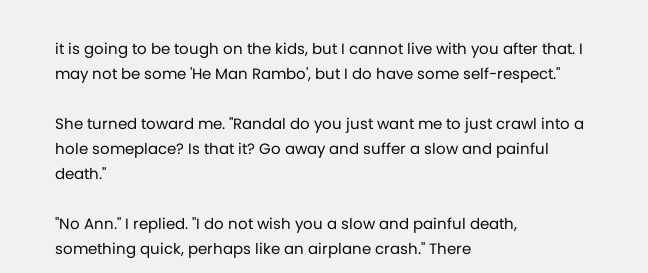it is going to be tough on the kids, but I cannot live with you after that. I may not be some 'He Man Rambo', but I do have some self-respect."

She turned toward me. "Randal do you just want me to just crawl into a hole someplace? Is that it? Go away and suffer a slow and painful death."

"No Ann." I replied. "I do not wish you a slow and painful death, something quick, perhaps like an airplane crash." There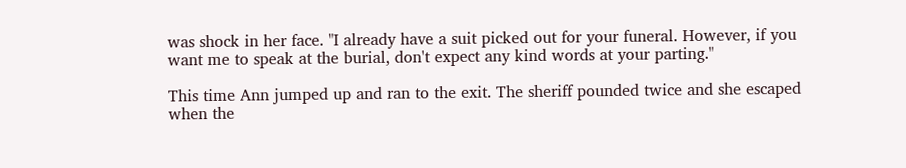was shock in her face. "I already have a suit picked out for your funeral. However, if you want me to speak at the burial, don't expect any kind words at your parting."

This time Ann jumped up and ran to the exit. The sheriff pounded twice and she escaped when the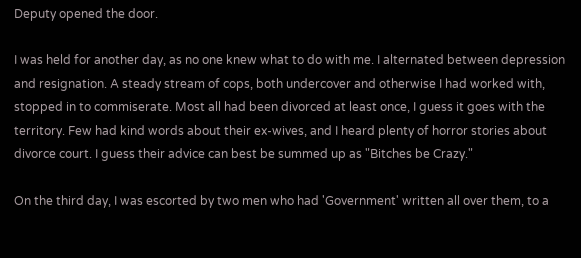Deputy opened the door.

I was held for another day, as no one knew what to do with me. I alternated between depression and resignation. A steady stream of cops, both undercover and otherwise I had worked with, stopped in to commiserate. Most all had been divorced at least once, I guess it goes with the territory. Few had kind words about their ex-wives, and I heard plenty of horror stories about divorce court. I guess their advice can best be summed up as "Bitches be Crazy."

On the third day, I was escorted by two men who had 'Government' written all over them, to a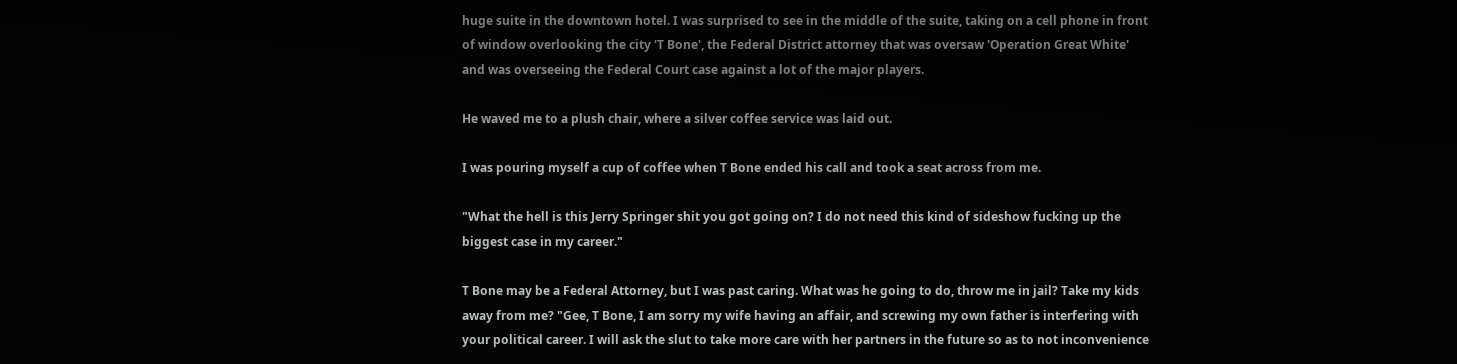huge suite in the downtown hotel. I was surprised to see in the middle of the suite, taking on a cell phone in front of window overlooking the city 'T Bone', the Federal District attorney that was oversaw 'Operation Great White' and was overseeing the Federal Court case against a lot of the major players.

He waved me to a plush chair, where a silver coffee service was laid out.

I was pouring myself a cup of coffee when T Bone ended his call and took a seat across from me.

"What the hell is this Jerry Springer shit you got going on? I do not need this kind of sideshow fucking up the biggest case in my career."

T Bone may be a Federal Attorney, but I was past caring. What was he going to do, throw me in jail? Take my kids away from me? "Gee, T Bone, I am sorry my wife having an affair, and screwing my own father is interfering with your political career. I will ask the slut to take more care with her partners in the future so as to not inconvenience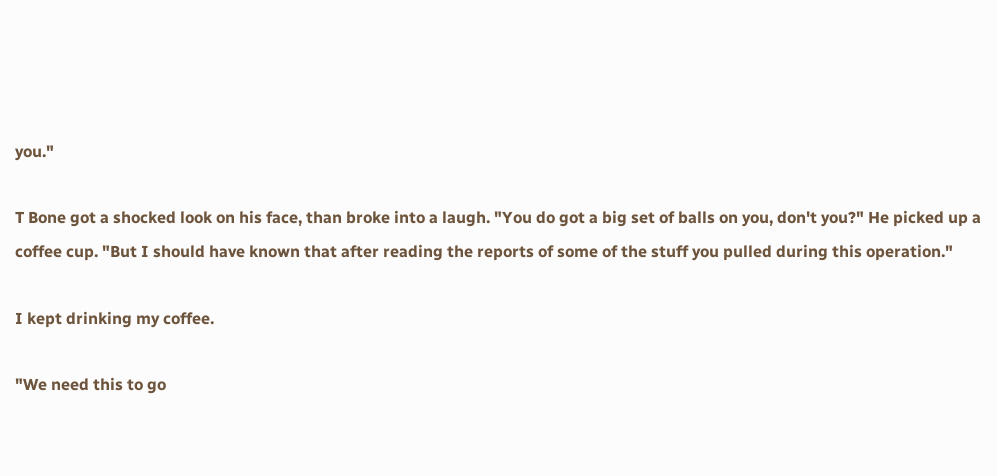you."

T Bone got a shocked look on his face, than broke into a laugh. "You do got a big set of balls on you, don't you?" He picked up a coffee cup. "But I should have known that after reading the reports of some of the stuff you pulled during this operation."

I kept drinking my coffee.

"We need this to go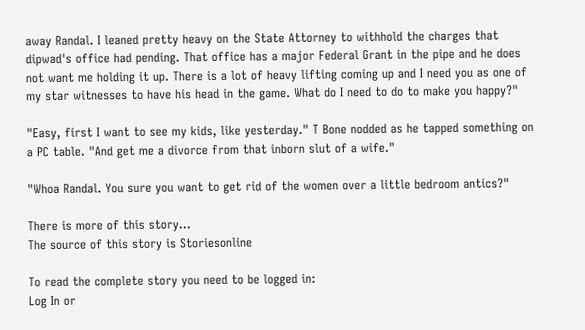away Randal. I leaned pretty heavy on the State Attorney to withhold the charges that dipwad's office had pending. That office has a major Federal Grant in the pipe and he does not want me holding it up. There is a lot of heavy lifting coming up and I need you as one of my star witnesses to have his head in the game. What do I need to do to make you happy?"

"Easy, first I want to see my kids, like yesterday." T Bone nodded as he tapped something on a PC table. "And get me a divorce from that inborn slut of a wife."

"Whoa Randal. You sure you want to get rid of the women over a little bedroom antics?"

There is more of this story...
The source of this story is Storiesonline

To read the complete story you need to be logged in:
Log In or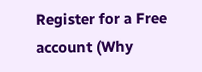Register for a Free account (Why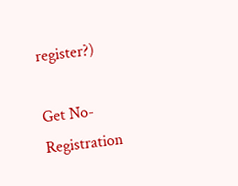register?)

Get No-Registration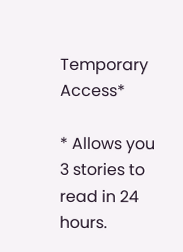Temporary Access*

* Allows you 3 stories to read in 24 hours.